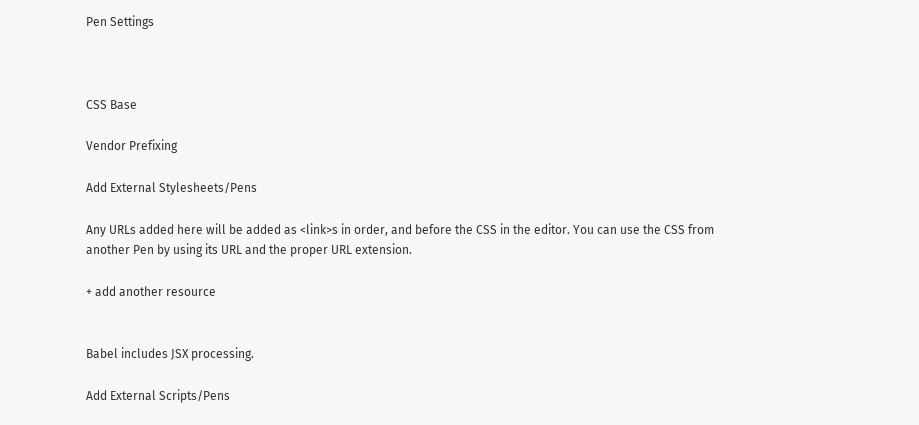Pen Settings



CSS Base

Vendor Prefixing

Add External Stylesheets/Pens

Any URLs added here will be added as <link>s in order, and before the CSS in the editor. You can use the CSS from another Pen by using its URL and the proper URL extension.

+ add another resource


Babel includes JSX processing.

Add External Scripts/Pens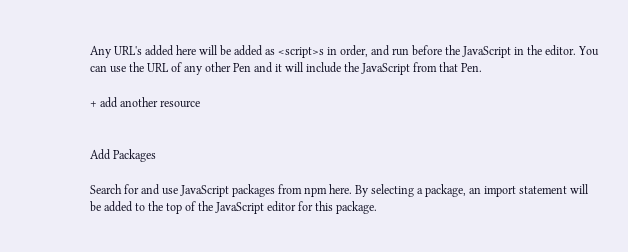Any URL's added here will be added as <script>s in order, and run before the JavaScript in the editor. You can use the URL of any other Pen and it will include the JavaScript from that Pen.

+ add another resource


Add Packages

Search for and use JavaScript packages from npm here. By selecting a package, an import statement will be added to the top of the JavaScript editor for this package.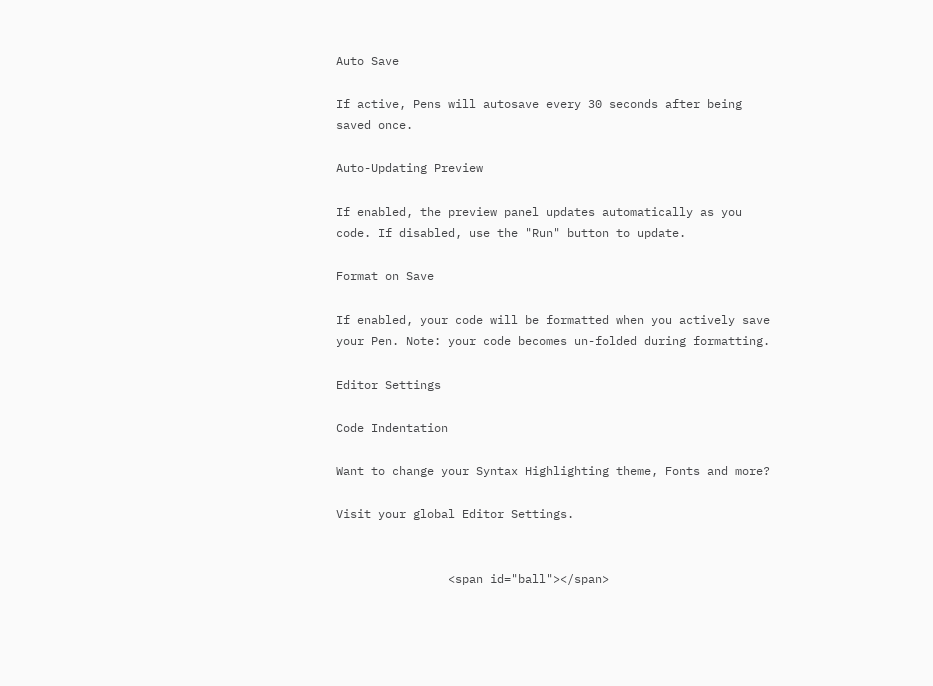Auto Save

If active, Pens will autosave every 30 seconds after being saved once.

Auto-Updating Preview

If enabled, the preview panel updates automatically as you code. If disabled, use the "Run" button to update.

Format on Save

If enabled, your code will be formatted when you actively save your Pen. Note: your code becomes un-folded during formatting.

Editor Settings

Code Indentation

Want to change your Syntax Highlighting theme, Fonts and more?

Visit your global Editor Settings.


                <span id="ball"></span>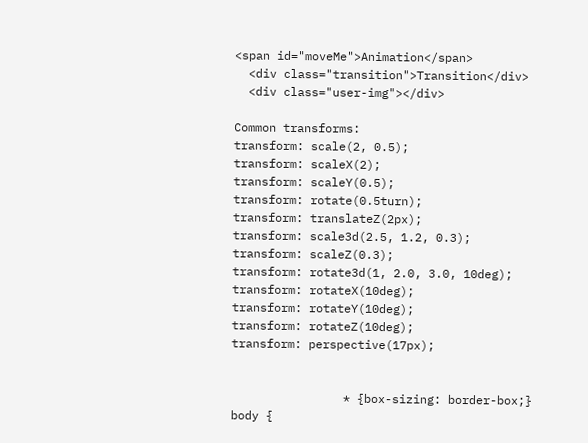<span id="moveMe">Animation</span>
  <div class="transition">Transition</div>
  <div class="user-img"></div>

Common transforms:
transform: scale(2, 0.5);
transform: scaleX(2);
transform: scaleY(0.5);
transform: rotate(0.5turn);
transform: translateZ(2px);
transform: scale3d(2.5, 1.2, 0.3);
transform: scaleZ(0.3);
transform: rotate3d(1, 2.0, 3.0, 10deg);
transform: rotateX(10deg);
transform: rotateY(10deg);
transform: rotateZ(10deg);
transform: perspective(17px);


                * {box-sizing: border-box;}
body {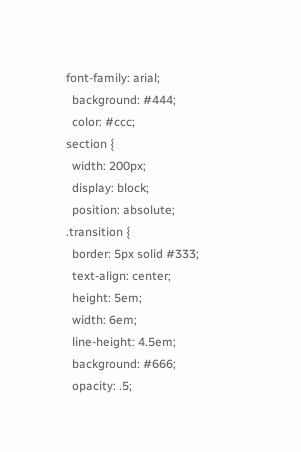font-family: arial;
  background: #444;
  color: #ccc;
section {
  width: 200px;
  display: block;
  position: absolute;
.transition {
  border: 5px solid #333;
  text-align: center;
  height: 5em;
  width: 6em;
  line-height: 4.5em;
  background: #666;
  opacity: .5;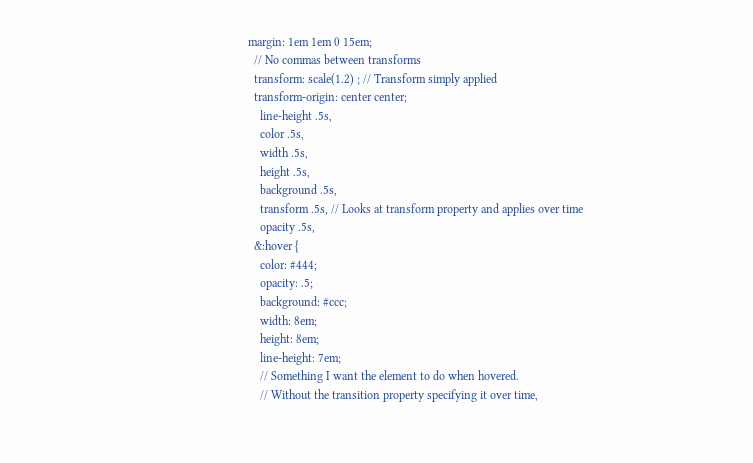margin: 1em 1em 0 15em;
  // No commas between transforms
  transform: scale(1.2) ; // Transform simply applied
  transform-origin: center center;
    line-height .5s,
    color .5s,
    width .5s,
    height .5s,
    background .5s,
    transform .5s, // Looks at transform property and applies over time
    opacity .5s,
  &:hover {
    color: #444;
    opacity: .5;
    background: #ccc;
    width: 8em;
    height: 8em;
    line-height: 7em;
    // Something I want the element to do when hovered.
    // Without the transition property specifying it over time,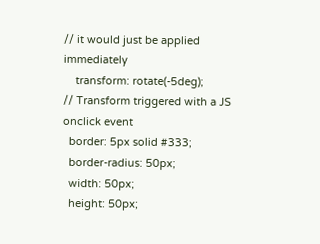// it would just be applied immediately
    transform: rotate(-5deg);
// Transform triggered with a JS onclick event
  border: 5px solid #333;
  border-radius: 50px;
  width: 50px;
  height: 50px;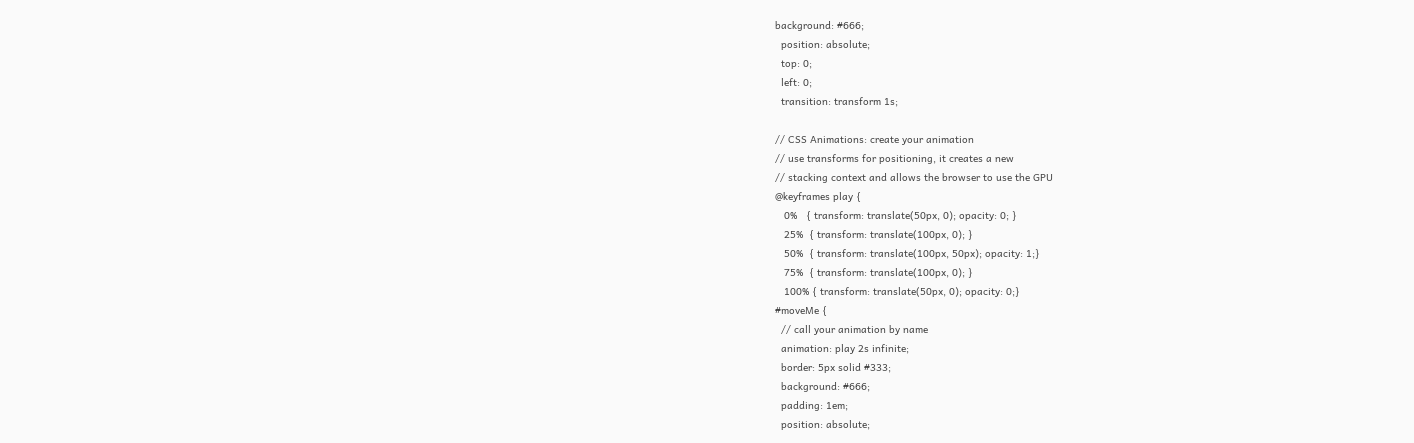background: #666;
  position: absolute;
  top: 0;
  left: 0;
  transition: transform 1s;

// CSS Animations: create your animation
// use transforms for positioning, it creates a new
// stacking context and allows the browser to use the GPU
@keyframes play {
   0%   { transform: translate(50px, 0); opacity: 0; }
   25%  { transform: translate(100px, 0); }
   50%  { transform: translate(100px, 50px); opacity: 1;}
   75%  { transform: translate(100px, 0); }
   100% { transform: translate(50px, 0); opacity: 0;}
#moveMe {
  // call your animation by name
  animation: play 2s infinite;
  border: 5px solid #333;
  background: #666;
  padding: 1em;
  position: absolute;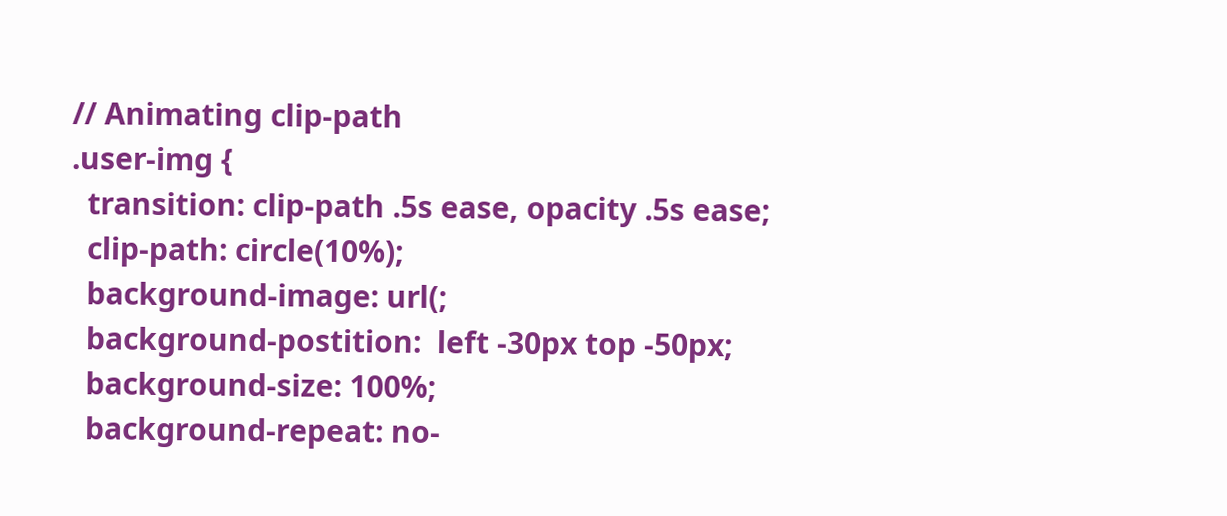// Animating clip-path
.user-img {
  transition: clip-path .5s ease, opacity .5s ease;
  clip-path: circle(10%);
  background-image: url(;
  background-postition:  left -30px top -50px;
  background-size: 100%;
  background-repeat: no-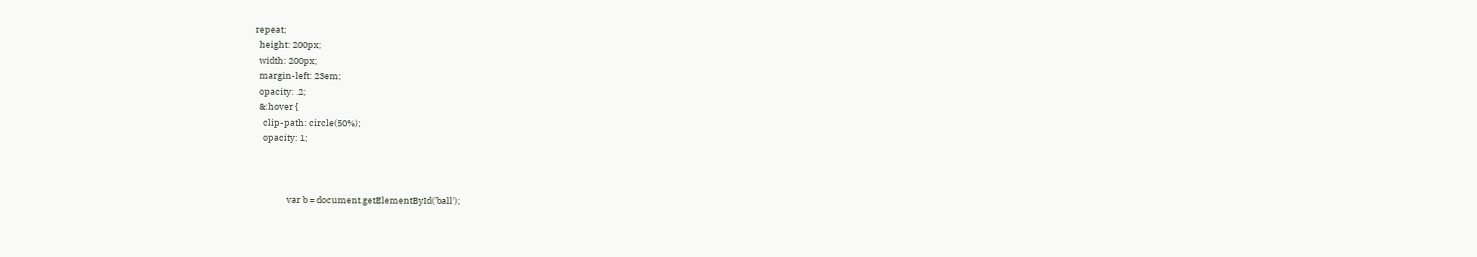repeat;
  height: 200px;
  width: 200px;
  margin-left: 23em;
  opacity: .2;
  &:hover {
    clip-path: circle(50%);
    opacity: 1;



                var b = document.getElementById('ball');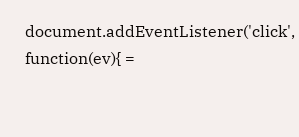document.addEventListener('click', function(ev){ =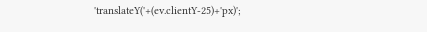'translateY('+(ev.clientY-25)+'px)';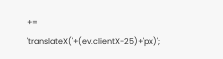+= 'translateX('+(ev.clientX-25)+'px)';